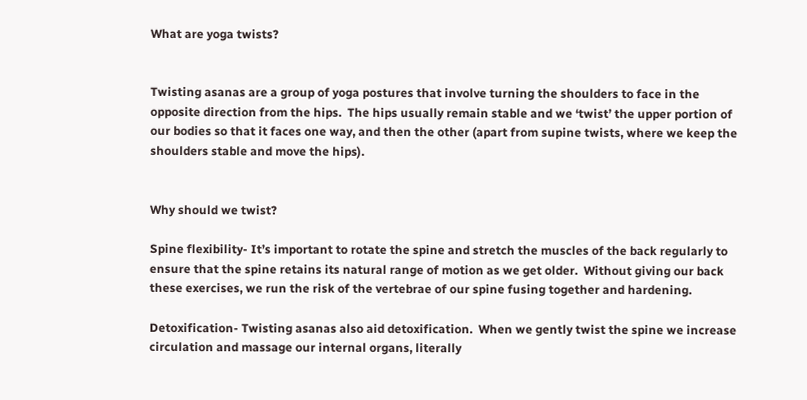What are yoga twists?


Twisting asanas are a group of yoga postures that involve turning the shoulders to face in the opposite direction from the hips.  The hips usually remain stable and we ‘twist’ the upper portion of our bodies so that it faces one way, and then the other (apart from supine twists, where we keep the shoulders stable and move the hips).


Why should we twist?

Spine flexibility- It’s important to rotate the spine and stretch the muscles of the back regularly to ensure that the spine retains its natural range of motion as we get older.  Without giving our back these exercises, we run the risk of the vertebrae of our spine fusing together and hardening.

Detoxification- Twisting asanas also aid detoxification.  When we gently twist the spine we increase circulation and massage our internal organs, literally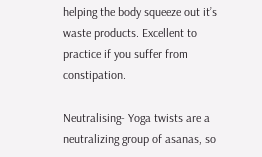helping the body squeeze out it’s waste products. Excellent to practice if you suffer from constipation.

Neutralising- Yoga twists are a neutralizing group of asanas, so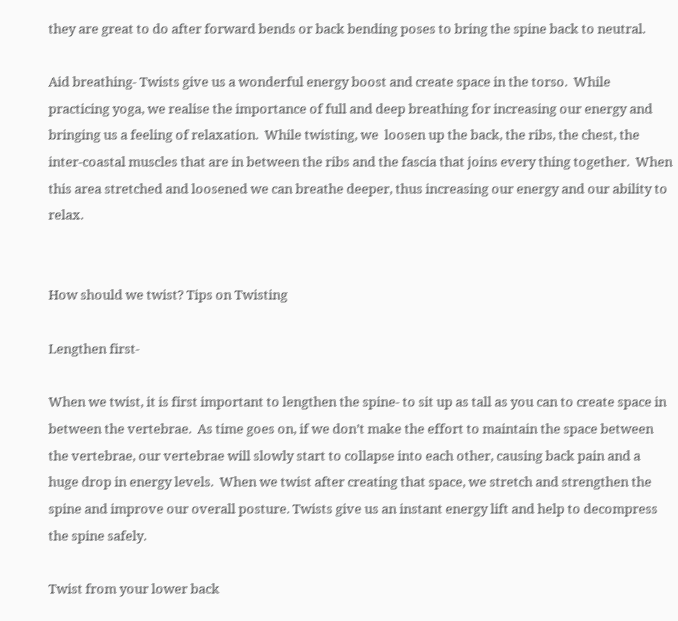they are great to do after forward bends or back bending poses to bring the spine back to neutral.

Aid breathing- Twists give us a wonderful energy boost and create space in the torso.  While practicing yoga, we realise the importance of full and deep breathing for increasing our energy and bringing us a feeling of relaxation.  While twisting, we  loosen up the back, the ribs, the chest, the inter-coastal muscles that are in between the ribs and the fascia that joins every thing together.  When this area stretched and loosened we can breathe deeper, thus increasing our energy and our ability to relax.


How should we twist? Tips on Twisting

Lengthen first-

When we twist, it is first important to lengthen the spine- to sit up as tall as you can to create space in between the vertebrae.  As time goes on, if we don’t make the effort to maintain the space between the vertebrae, our vertebrae will slowly start to collapse into each other, causing back pain and a huge drop in energy levels.  When we twist after creating that space, we stretch and strengthen the spine and improve our overall posture. Twists give us an instant energy lift and help to decompress the spine safely.

Twist from your lower back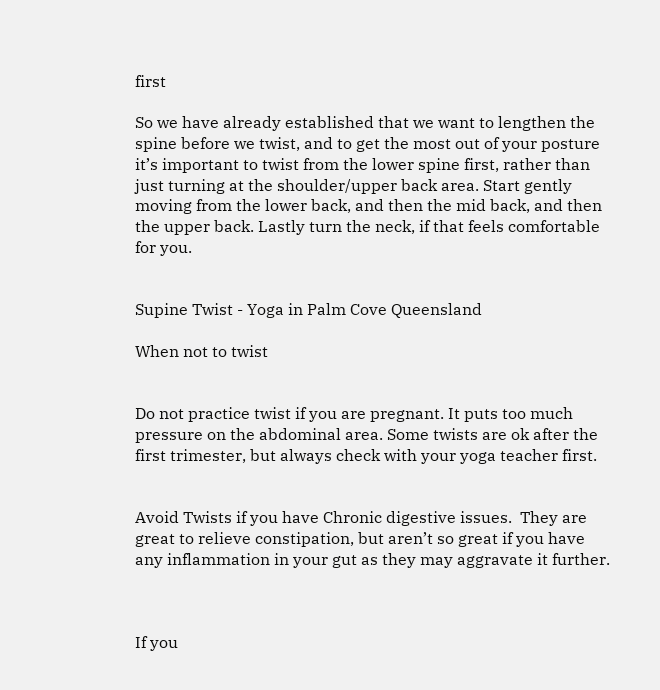first

So we have already established that we want to lengthen the spine before we twist, and to get the most out of your posture it’s important to twist from the lower spine first, rather than just turning at the shoulder/upper back area. Start gently moving from the lower back, and then the mid back, and then the upper back. Lastly turn the neck, if that feels comfortable for you.


Supine Twist - Yoga in Palm Cove Queensland

When not to twist


Do not practice twist if you are pregnant. It puts too much pressure on the abdominal area. Some twists are ok after the first trimester, but always check with your yoga teacher first.


Avoid Twists if you have Chronic digestive issues.  They are great to relieve constipation, but aren’t so great if you have any inflammation in your gut as they may aggravate it further.



If you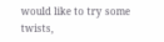would like to try some twists,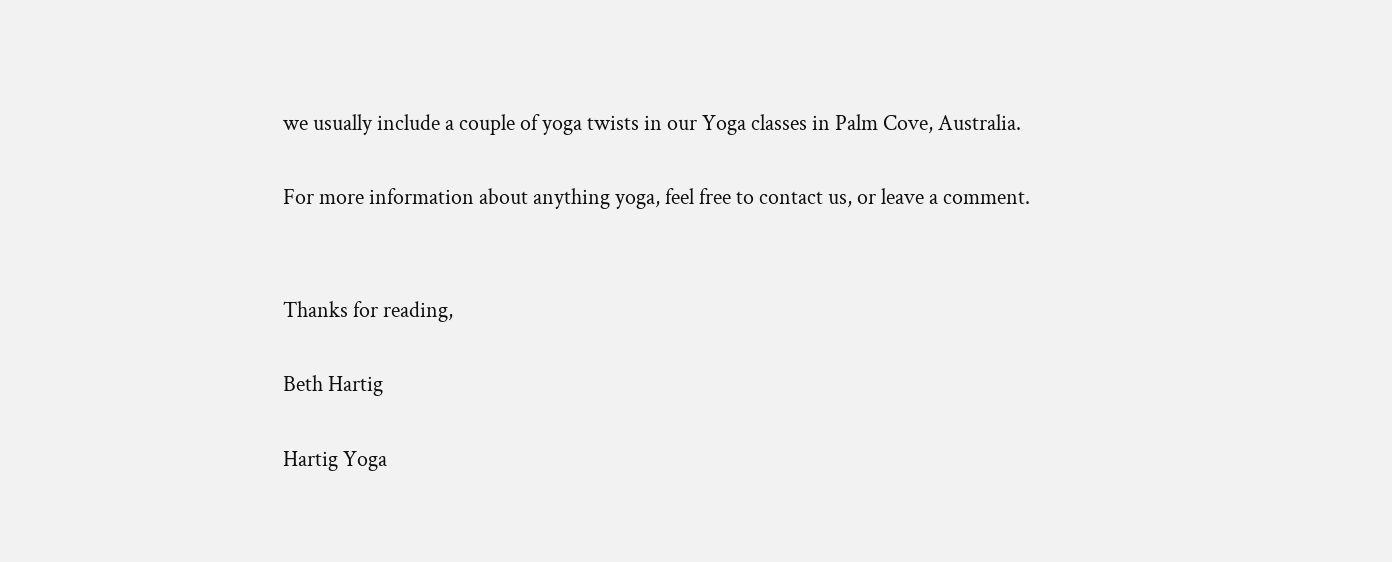we usually include a couple of yoga twists in our Yoga classes in Palm Cove, Australia.

For more information about anything yoga, feel free to contact us, or leave a comment.


Thanks for reading,

Beth Hartig

Hartig Yoga